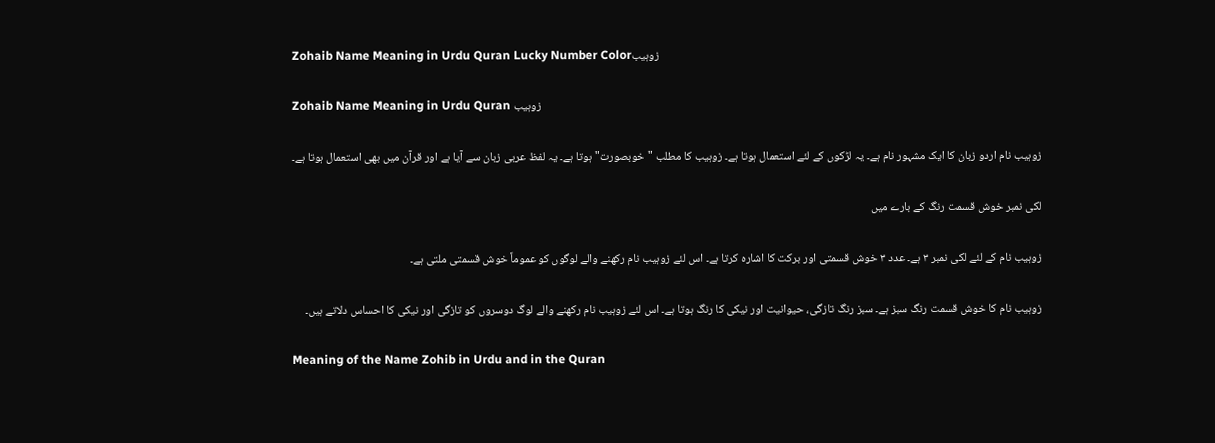Zohaib Name Meaning in Urdu Quran Lucky Number Colorزوہیب

Zohaib Name Meaning in Urdu Quran زوہیب

زوہیب نام اردو زبان کا ایک مشہور نام ہے۔ یہ لڑکوں کے‌ لئے استعمال ہوتا ہے۔ زوہیب کا مطلب "خوبصورت" ہوتا ہے۔ یہ لفظ عربی زبان سے آیا ہے اور قرآن میں بھی استعمال ہوتا ہے۔

لکی نمبر خوش قسمت رنگ کے بارے میں

زوہیب نام کے لئے لکی‌ نمبر ۳ ہے۔ عدد ۳ خوش قسمتی اور برکت کا اشارہ کرتا ہے۔ اس لئے زوہیب نام رکھنے والے لوگوں کو عموماً خوش قسمتی ملتی ہے۔

زوہیب نام کا خوش قسمت رنگ سبز‍ ہے۔ سبز رنگ تازگی، حیوانیت اور نیکی کا رنگ ہوتا ہے۔ اس لئے زوہیب نام رکھنے والے لوگ دوسروں کو تازگی اور نیکی کا احساس دلاتے ہیں۔

Meaning of the Name Zohib in Urdu and in the Quran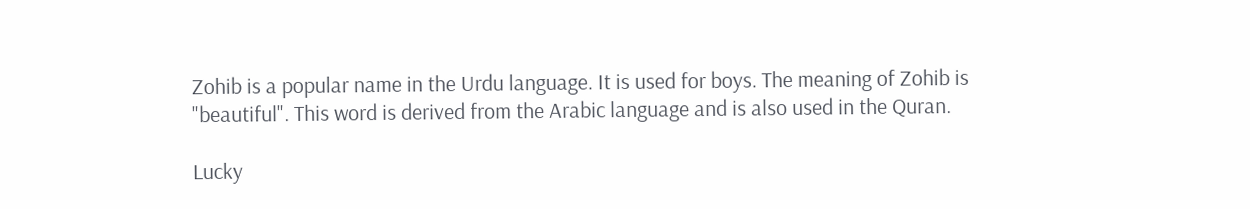Zohib is a popular name in the Urdu language. It is used for boys. The meaning of Zohib is "beautiful". This word is derived from the Arabic language and is also used in the Quran.

Lucky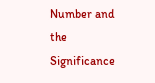Number and the Significance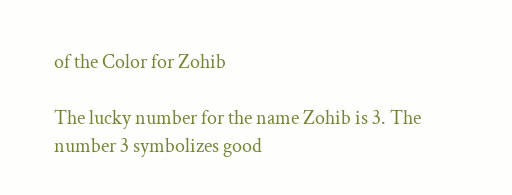of the Color for Zohib

The lucky number for the name Zohib is 3. The number 3 symbolizes good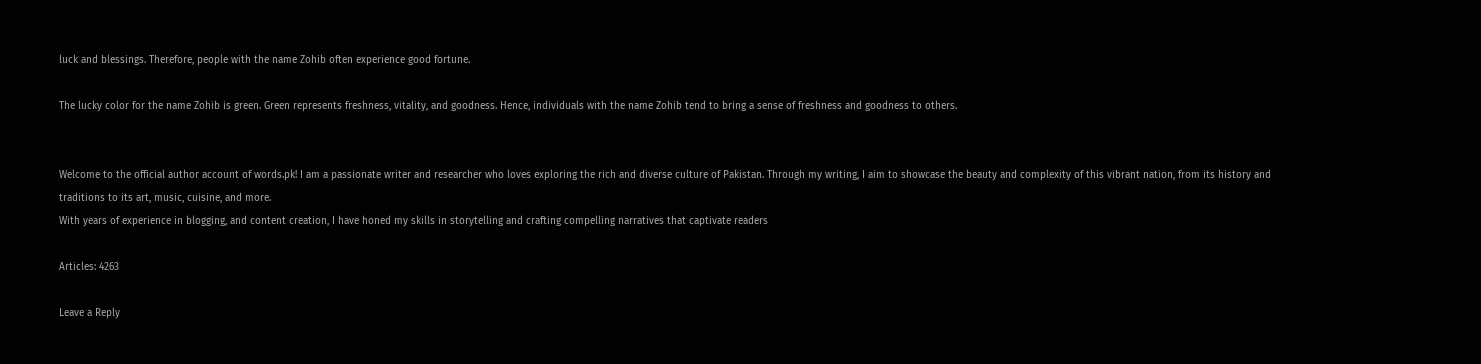luck and blessings. Therefore, people with the name Zohib often experience good fortune.

The lucky color for the name Zohib is green. Green represents freshness, vitality, and goodness. Hence, individuals with the name Zohib tend to bring a sense of freshness and goodness to others.


Welcome to the official author account of words.pk! I am a passionate writer and researcher who loves exploring the rich and diverse culture of Pakistan. Through my writing, I aim to showcase the beauty and complexity of this vibrant nation, from its history and traditions to its art, music, cuisine, and more.
With years of experience in blogging, and content creation, I have honed my skills in storytelling and crafting compelling narratives that captivate readers

Articles: 4263

Leave a Reply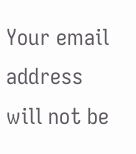Your email address will not be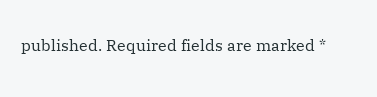published. Required fields are marked *